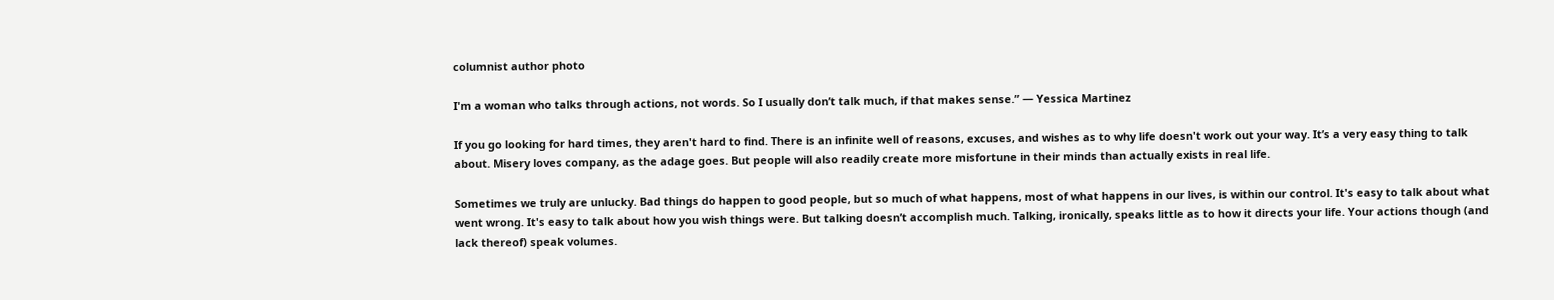columnist author photo

I'm a woman who talks through actions, not words. So I usually don’t talk much, if that makes sense.” — Yessica Martinez

If you go looking for hard times, they aren't hard to find. There is an infinite well of reasons, excuses, and wishes as to why life doesn't work out your way. It’s a very easy thing to talk about. Misery loves company, as the adage goes. But people will also readily create more misfortune in their minds than actually exists in real life.

Sometimes we truly are unlucky. Bad things do happen to good people, but so much of what happens, most of what happens in our lives, is within our control. It's easy to talk about what went wrong. It's easy to talk about how you wish things were. But talking doesn’t accomplish much. Talking, ironically, speaks little as to how it directs your life. Your actions though (and lack thereof) speak volumes.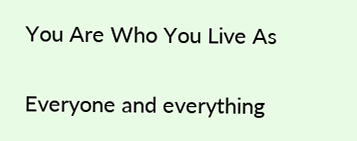You Are Who You Live As

Everyone and everything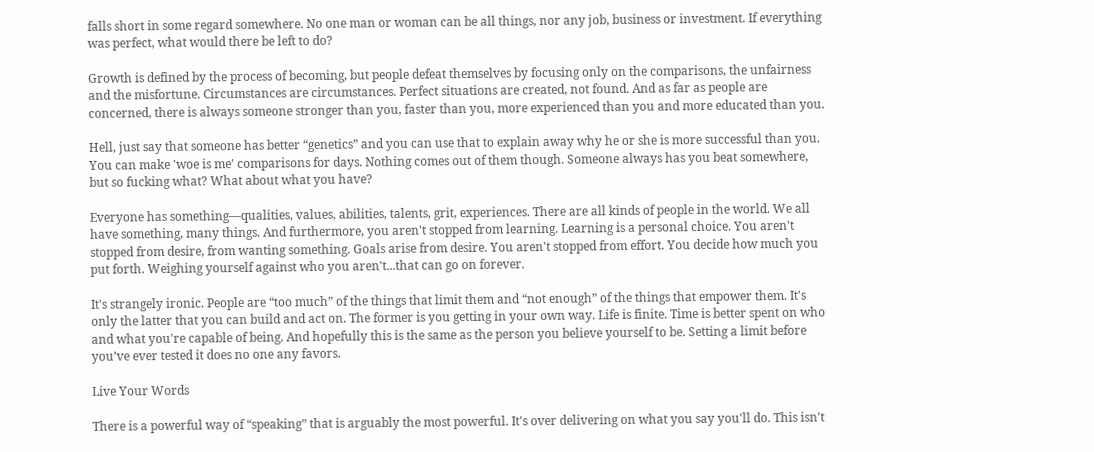falls short in some regard somewhere. No one man or woman can be all things, nor any job, business or investment. If everything was perfect, what would there be left to do?

Growth is defined by the process of becoming, but people defeat themselves by focusing only on the comparisons, the unfairness and the misfortune. Circumstances are circumstances. Perfect situations are created, not found. And as far as people are concerned, there is always someone stronger than you, faster than you, more experienced than you and more educated than you.

Hell, just say that someone has better “genetics” and you can use that to explain away why he or she is more successful than you. You can make 'woe is me' comparisons for days. Nothing comes out of them though. Someone always has you beat somewhere, but so fucking what? What about what you have?

Everyone has something—qualities, values, abilities, talents, grit, experiences. There are all kinds of people in the world. We all have something, many things. And furthermore, you aren't stopped from learning. Learning is a personal choice. You aren't stopped from desire, from wanting something. Goals arise from desire. You aren't stopped from effort. You decide how much you put forth. Weighing yourself against who you aren't...that can go on forever.

It's strangely ironic. People are “too much” of the things that limit them and “not enough” of the things that empower them. It's only the latter that you can build and act on. The former is you getting in your own way. Life is finite. Time is better spent on who and what you're capable of being. And hopefully this is the same as the person you believe yourself to be. Setting a limit before you’ve ever tested it does no one any favors.

Live Your Words

There is a powerful way of “speaking” that is arguably the most powerful. It's over delivering on what you say you'll do. This isn't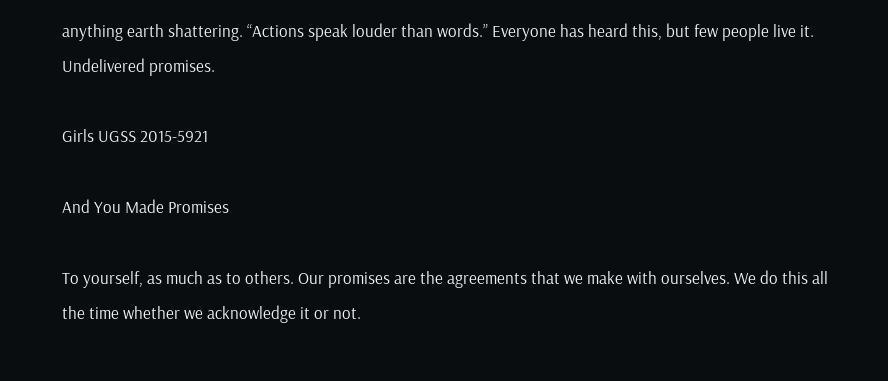anything earth shattering. “Actions speak louder than words.” Everyone has heard this, but few people live it. Undelivered promises.

Girls UGSS 2015-5921

And You Made Promises

To yourself, as much as to others. Our promises are the agreements that we make with ourselves. We do this all the time whether we acknowledge it or not.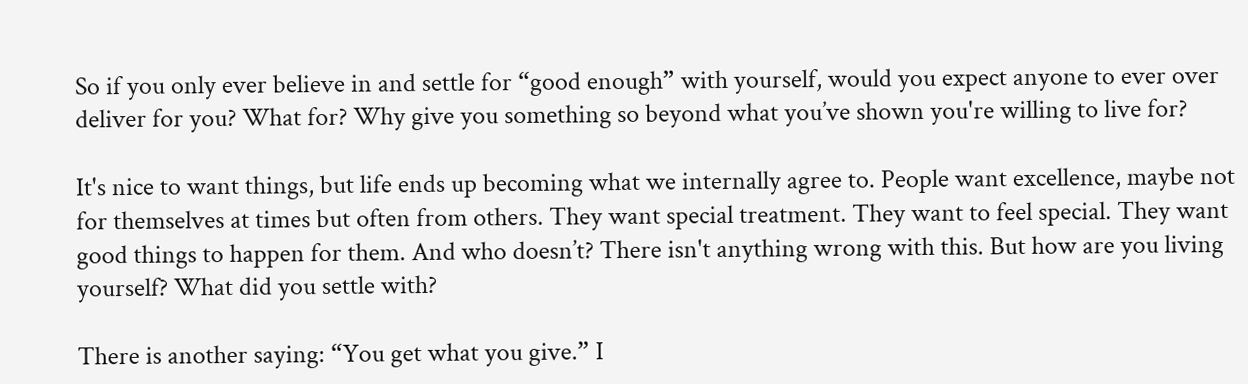So if you only ever believe in and settle for “good enough” with yourself, would you expect anyone to ever over deliver for you? What for? Why give you something so beyond what you’ve shown you're willing to live for?

It's nice to want things, but life ends up becoming what we internally agree to. People want excellence, maybe not for themselves at times but often from others. They want special treatment. They want to feel special. They want good things to happen for them. And who doesn’t? There isn't anything wrong with this. But how are you living yourself? What did you settle with?

There is another saying: “You get what you give.” I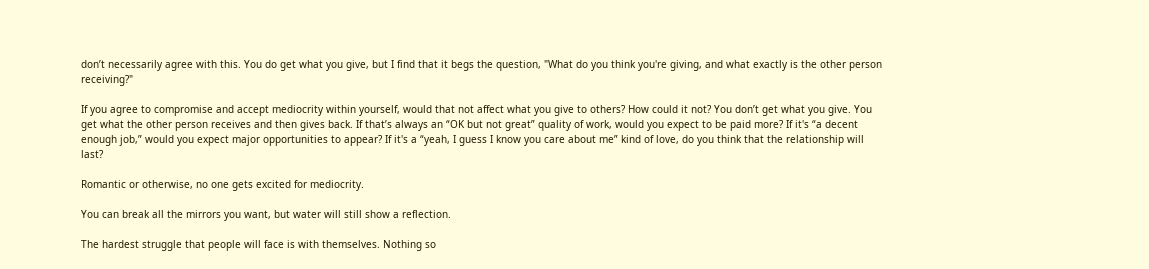don’t necessarily agree with this. You do get what you give, but I find that it begs the question, "What do you think you're giving, and what exactly is the other person receiving?"

If you agree to compromise and accept mediocrity within yourself, would that not affect what you give to others? How could it not? You don’t get what you give. You get what the other person receives and then gives back. If that’s always an “OK but not great” quality of work, would you expect to be paid more? If it's “a decent enough job,” would you expect major opportunities to appear? If it's a “yeah, I guess I know you care about me” kind of love, do you think that the relationship will last?

Romantic or otherwise, no one gets excited for mediocrity.

You can break all the mirrors you want, but water will still show a reflection.

The hardest struggle that people will face is with themselves. Nothing so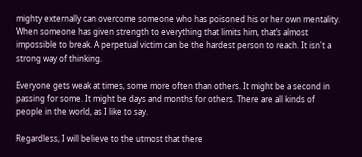mighty externally can overcome someone who has poisoned his or her own mentality. When someone has given strength to everything that limits him, that’s almost impossible to break. A perpetual victim can be the hardest person to reach. It isn't a strong way of thinking.

Everyone gets weak at times, some more often than others. It might be a second in passing for some. It might be days and months for others. There are all kinds of people in the world, as I like to say.

Regardless, I will believe to the utmost that there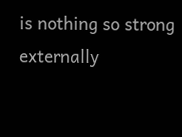is nothing so strong externally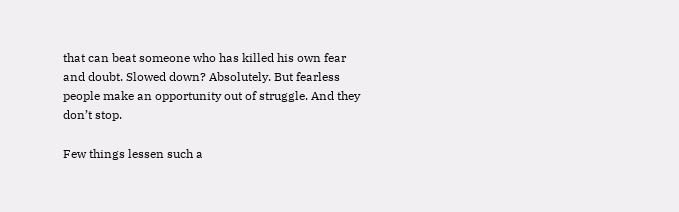that can beat someone who has killed his own fear and doubt. Slowed down? Absolutely. But fearless people make an opportunity out of struggle. And they don’t stop.

Few things lessen such a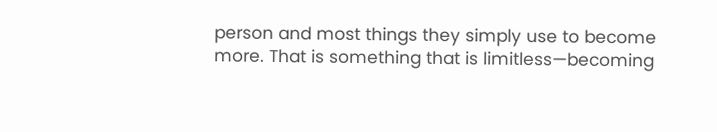person and most things they simply use to become more. That is something that is limitless—becoming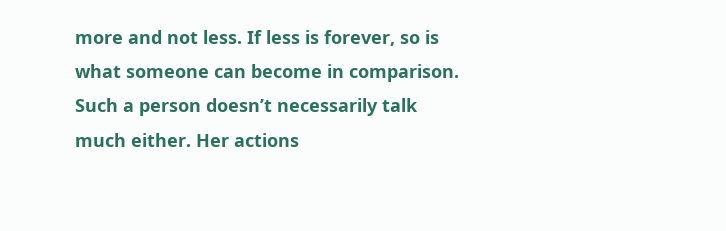more and not less. If less is forever, so is what someone can become in comparison. Such a person doesn’t necessarily talk much either. Her actions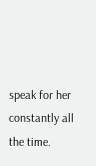speak for her constantly all the time.